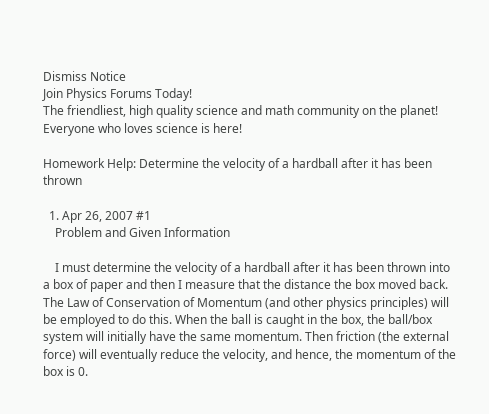Dismiss Notice
Join Physics Forums Today!
The friendliest, high quality science and math community on the planet! Everyone who loves science is here!

Homework Help: Determine the velocity of a hardball after it has been thrown

  1. Apr 26, 2007 #1
    Problem and Given Information

    I must determine the velocity of a hardball after it has been thrown into a box of paper and then I measure that the distance the box moved back. The Law of Conservation of Momentum (and other physics principles) will be employed to do this. When the ball is caught in the box, the ball/box system will initially have the same momentum. Then friction (the external force) will eventually reduce the velocity, and hence, the momentum of the box is 0.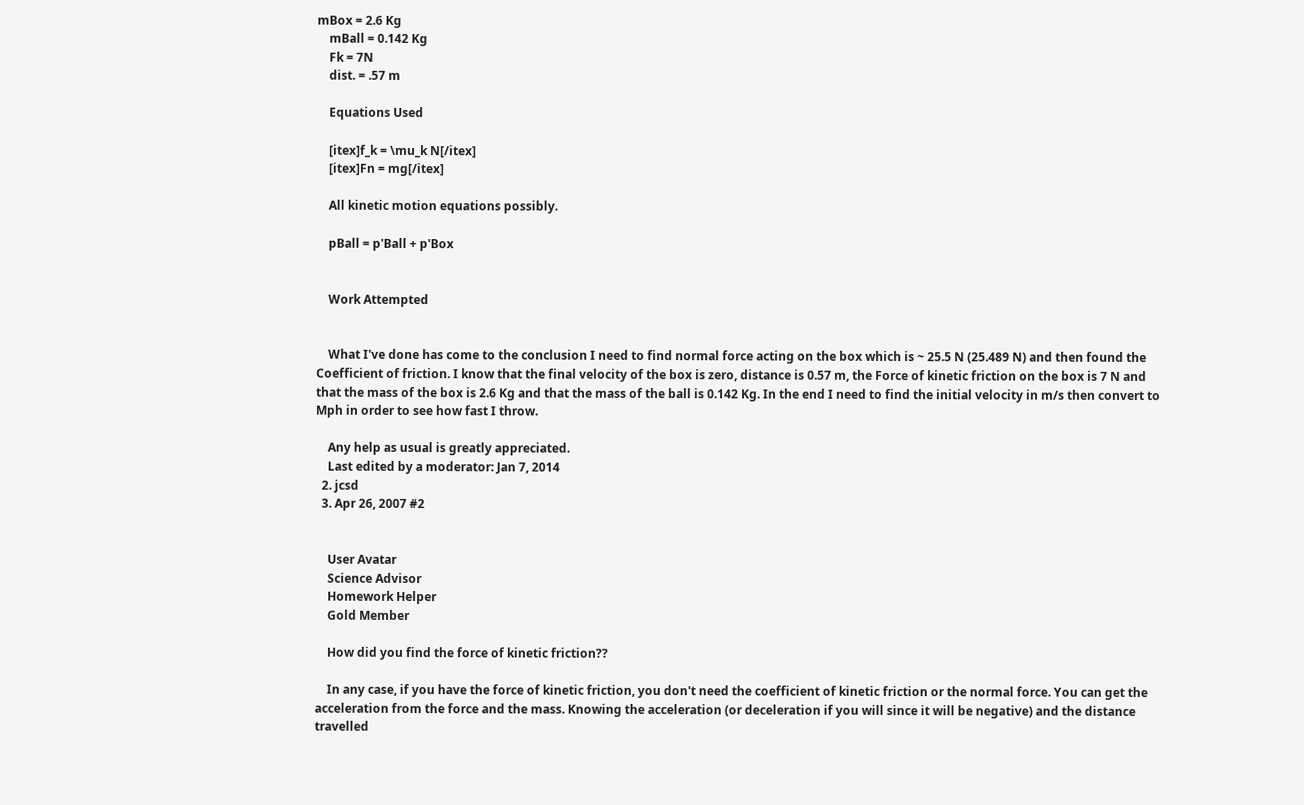mBox = 2.6 Kg
    mBall = 0.142 Kg
    Fk = 7N
    dist. = .57 m

    Equations Used

    [itex]f_k = \mu_k N[/itex]
    [itex]Fn = mg[/itex]

    All kinetic motion equations possibly.

    pBall = p'Ball + p'Box


    Work Attempted


    What I've done has come to the conclusion I need to find normal force acting on the box which is ~ 25.5 N (25.489 N) and then found the Coefficient of friction. I know that the final velocity of the box is zero, distance is 0.57 m, the Force of kinetic friction on the box is 7 N and that the mass of the box is 2.6 Kg and that the mass of the ball is 0.142 Kg. In the end I need to find the initial velocity in m/s then convert to Mph in order to see how fast I throw.

    Any help as usual is greatly appreciated.
    Last edited by a moderator: Jan 7, 2014
  2. jcsd
  3. Apr 26, 2007 #2


    User Avatar
    Science Advisor
    Homework Helper
    Gold Member

    How did you find the force of kinetic friction??

    In any case, if you have the force of kinetic friction, you don't need the coefficient of kinetic friction or the normal force. You can get the acceleration from the force and the mass. Knowing the acceleration (or deceleration if you will since it will be negative) and the distance travelled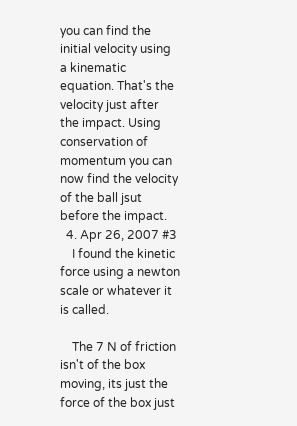you can find the initial velocity using a kinematic equation. That's the velocity just after the impact. Using conservation of momentum you can now find the velocity of the ball jsut before the impact.
  4. Apr 26, 2007 #3
    I found the kinetic force using a newton scale or whatever it is called.

    The 7 N of friction isn't of the box moving, its just the force of the box just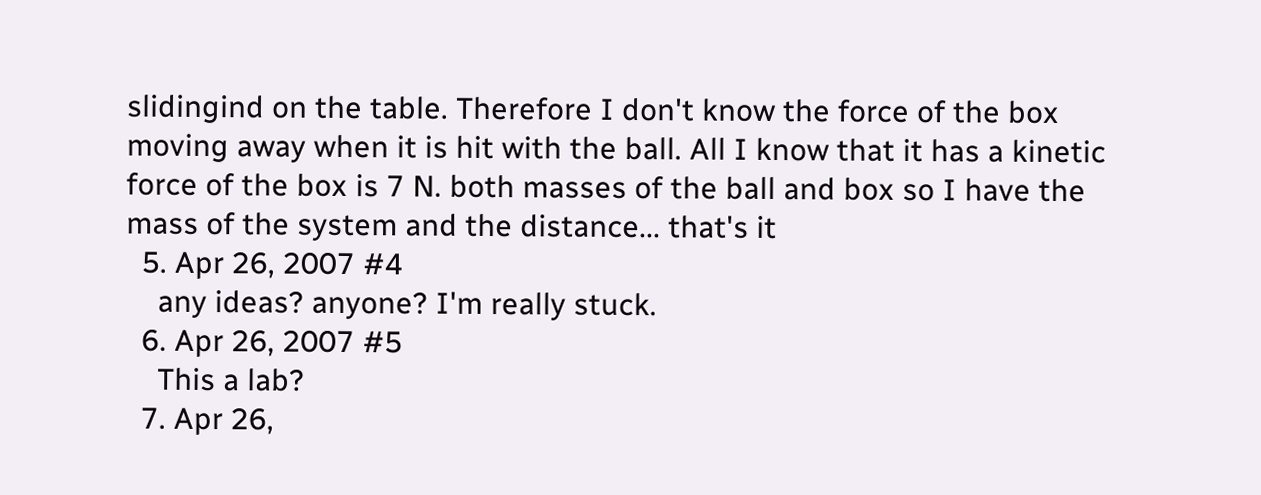slidingind on the table. Therefore I don't know the force of the box moving away when it is hit with the ball. All I know that it has a kinetic force of the box is 7 N. both masses of the ball and box so I have the mass of the system and the distance... that's it
  5. Apr 26, 2007 #4
    any ideas? anyone? I'm really stuck.
  6. Apr 26, 2007 #5
    This a lab?
  7. Apr 26,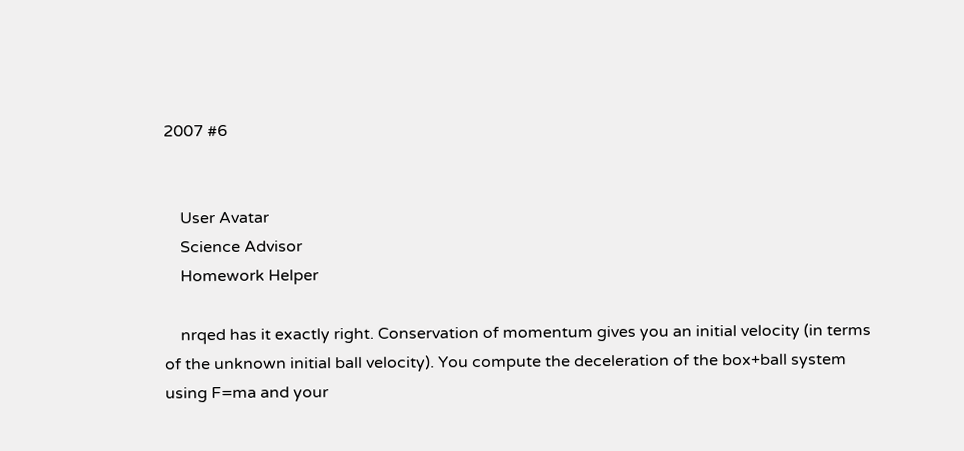2007 #6


    User Avatar
    Science Advisor
    Homework Helper

    nrqed has it exactly right. Conservation of momentum gives you an initial velocity (in terms of the unknown initial ball velocity). You compute the deceleration of the box+ball system using F=ma and your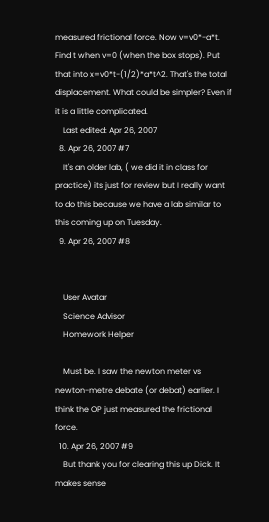measured frictional force. Now v=v0*-a*t. Find t when v=0 (when the box stops). Put that into x=v0*t-(1/2)*a*t^2. That's the total displacement. What could be simpler? Even if it is a little complicated.
    Last edited: Apr 26, 2007
  8. Apr 26, 2007 #7
    It's an older lab, ( we did it in class for practice) its just for review but I really want to do this because we have a lab similar to this coming up on Tuesday.
  9. Apr 26, 2007 #8


    User Avatar
    Science Advisor
    Homework Helper

    Must be. I saw the newton meter vs newton-metre debate (or debat) earlier. I think the OP just measured the frictional force.
  10. Apr 26, 2007 #9
    But thank you for clearing this up Dick. It makes sense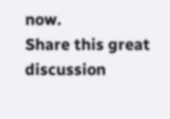now.
Share this great discussion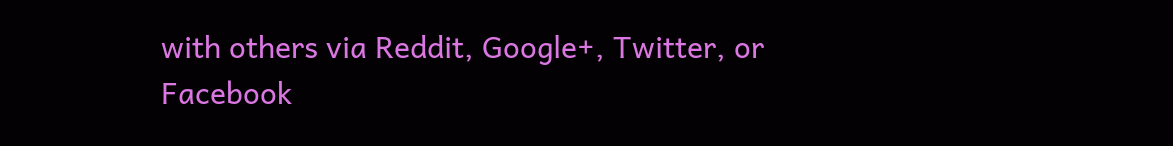with others via Reddit, Google+, Twitter, or Facebook